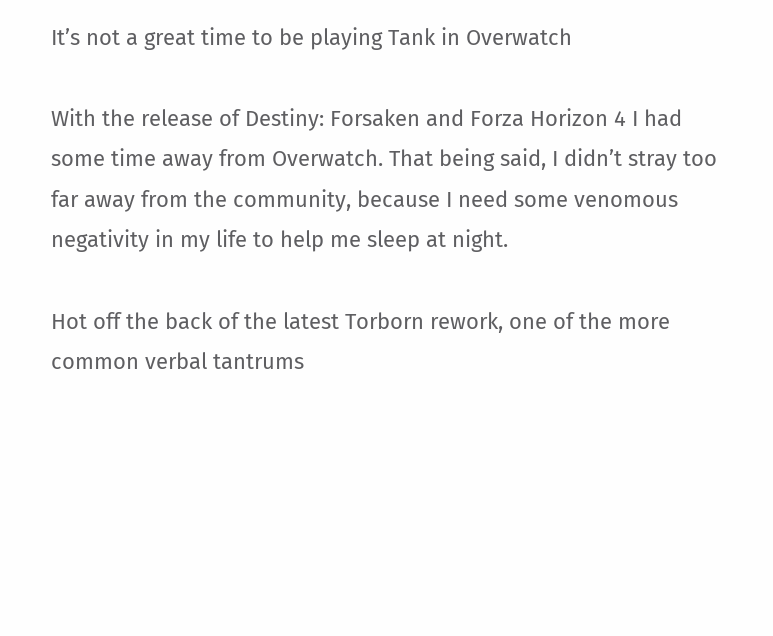It’s not a great time to be playing Tank in Overwatch

With the release of Destiny: Forsaken and Forza Horizon 4 I had some time away from Overwatch. That being said, I didn’t stray too far away from the community, because I need some venomous negativity in my life to help me sleep at night.

Hot off the back of the latest Torborn rework, one of the more common verbal tantrums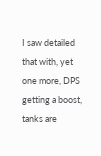I saw detailed that with, yet one more, DPS getting a boost, tanks are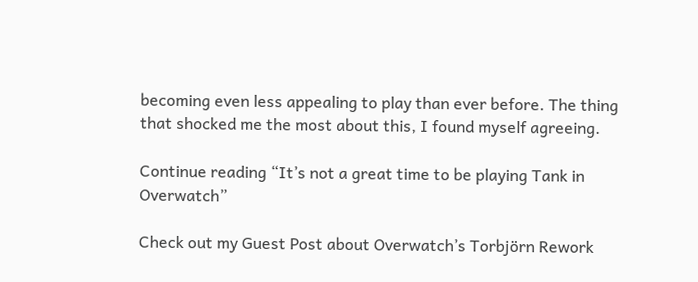becoming even less appealing to play than ever before. The thing that shocked me the most about this, I found myself agreeing.

Continue reading “It’s not a great time to be playing Tank in Overwatch”

Check out my Guest Post about Overwatch’s Torbjörn Rework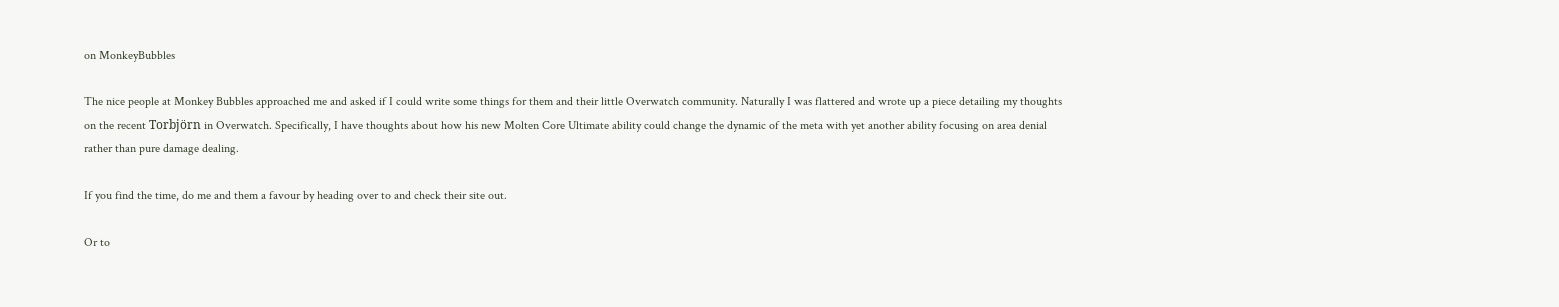on MonkeyBubbles

The nice people at Monkey Bubbles approached me and asked if I could write some things for them and their little Overwatch community. Naturally I was flattered and wrote up a piece detailing my thoughts on the recent Torbjörn in Overwatch. Specifically, I have thoughts about how his new Molten Core Ultimate ability could change the dynamic of the meta with yet another ability focusing on area denial rather than pure damage dealing.

If you find the time, do me and them a favour by heading over to and check their site out.

Or to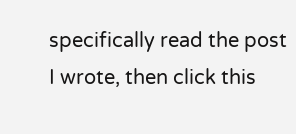specifically read the post I wrote, then click this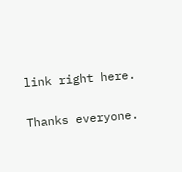link right here.

Thanks everyone.